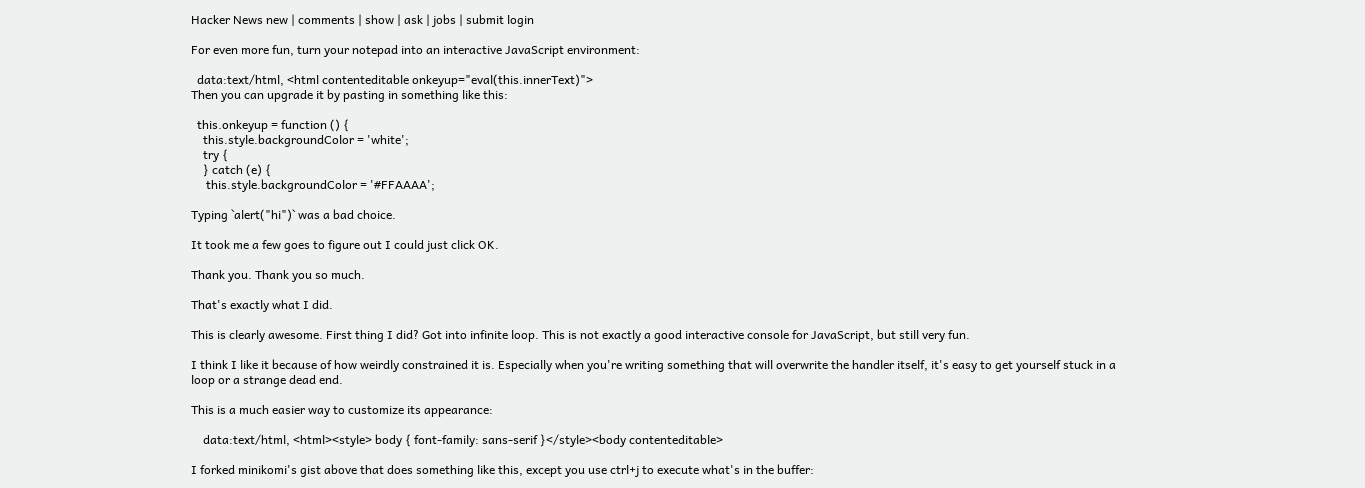Hacker News new | comments | show | ask | jobs | submit login

For even more fun, turn your notepad into an interactive JavaScript environment:

  data:text/html, <html contenteditable onkeyup="eval(this.innerText)">
Then you can upgrade it by pasting in something like this:

  this.onkeyup = function () {
    this.style.backgroundColor = 'white';
    try {
    } catch (e) {
     this.style.backgroundColor = '#FFAAAA';

Typing `alert("hi")` was a bad choice.

It took me a few goes to figure out I could just click OK.

Thank you. Thank you so much.

That's exactly what I did.

This is clearly awesome. First thing I did? Got into infinite loop. This is not exactly a good interactive console for JavaScript, but still very fun.

I think I like it because of how weirdly constrained it is. Especially when you're writing something that will overwrite the handler itself, it's easy to get yourself stuck in a loop or a strange dead end.

This is a much easier way to customize its appearance:

    data:text/html, <html><style> body { font-family: sans-serif }</style><body contenteditable>

I forked minikomi's gist above that does something like this, except you use ctrl+j to execute what's in the buffer: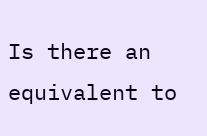Is there an equivalent to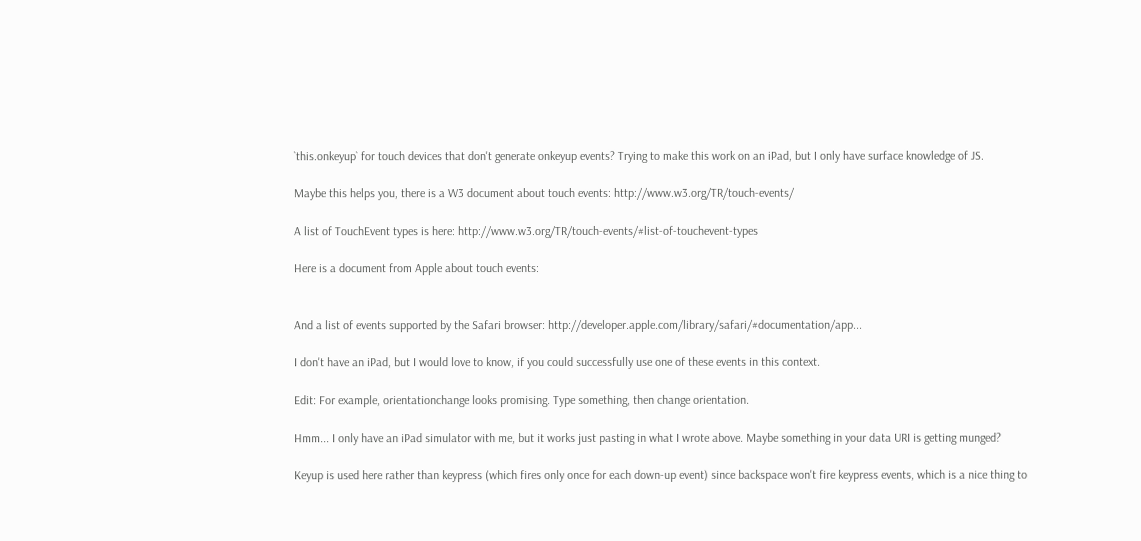`this.onkeyup` for touch devices that don't generate onkeyup events? Trying to make this work on an iPad, but I only have surface knowledge of JS.

Maybe this helps you, there is a W3 document about touch events: http://www.w3.org/TR/touch-events/

A list of TouchEvent types is here: http://www.w3.org/TR/touch-events/#list-of-touchevent-types

Here is a document from Apple about touch events:


And a list of events supported by the Safari browser: http://developer.apple.com/library/safari/#documentation/app...

I don't have an iPad, but I would love to know, if you could successfully use one of these events in this context.

Edit: For example, orientationchange looks promising. Type something, then change orientation.

Hmm... I only have an iPad simulator with me, but it works just pasting in what I wrote above. Maybe something in your data URI is getting munged?

Keyup is used here rather than keypress (which fires only once for each down-up event) since backspace won't fire keypress events, which is a nice thing to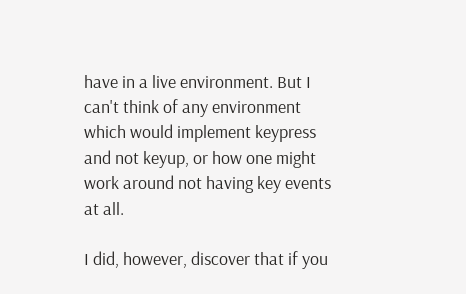have in a live environment. But I can't think of any environment which would implement keypress and not keyup, or how one might work around not having key events at all.

I did, however, discover that if you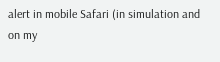alert in mobile Safari (in simulation and on my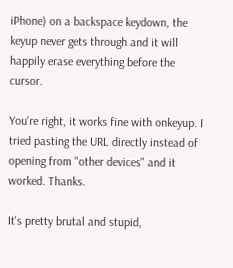iPhone) on a backspace keydown, the keyup never gets through and it will happily erase everything before the cursor.

You're right, it works fine with onkeyup. I tried pasting the URL directly instead of opening from "other devices" and it worked. Thanks.

It's pretty brutal and stupid,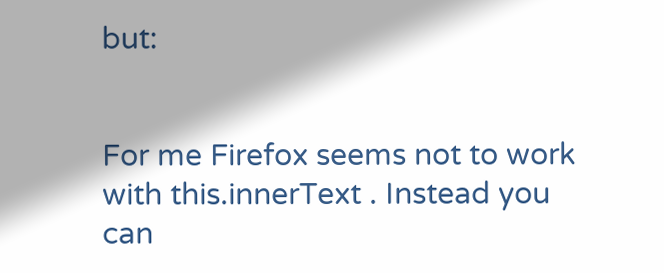but:


For me Firefox seems not to work with this.innerText . Instead you can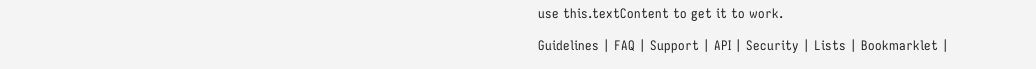use this.textContent to get it to work.

Guidelines | FAQ | Support | API | Security | Lists | Bookmarklet |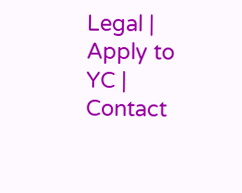Legal | Apply to YC | Contact